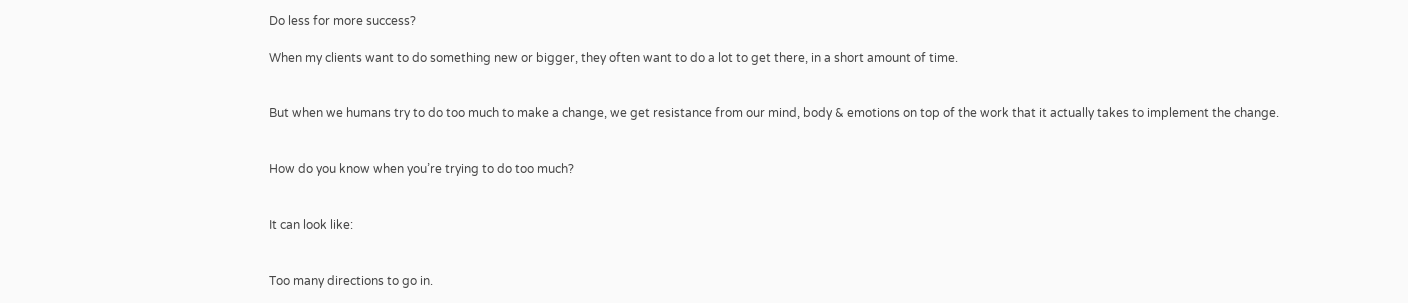Do less for more success?

When my clients want to do something new or bigger, they often want to do a lot to get there, in a short amount of time.


But when we humans try to do too much to make a change, we get resistance from our mind, body & emotions on top of the work that it actually takes to implement the change.


How do you know when you’re trying to do too much?


It can look like:


Too many directions to go in.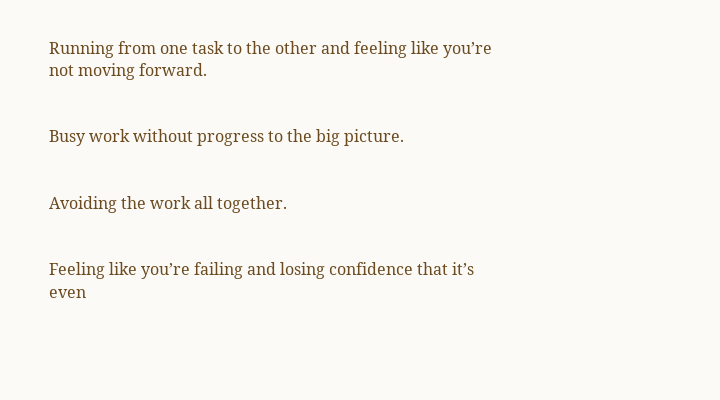Running from one task to the other and feeling like you’re not moving forward.


Busy work without progress to the big picture.


Avoiding the work all together.


Feeling like you’re failing and losing confidence that it’s even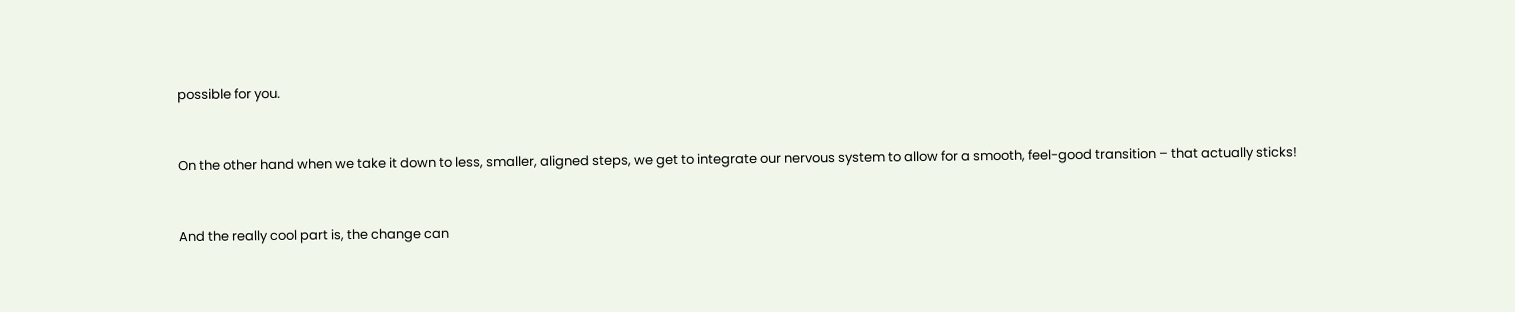possible for you.


On the other hand when we take it down to less, smaller, aligned steps, we get to integrate our nervous system to allow for a smooth, feel-good transition – that actually sticks!


And the really cool part is, the change can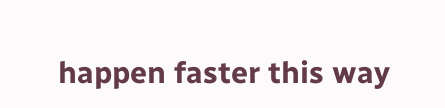happen faster this way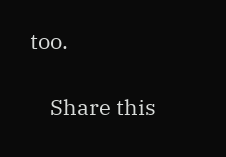too.

    Share this